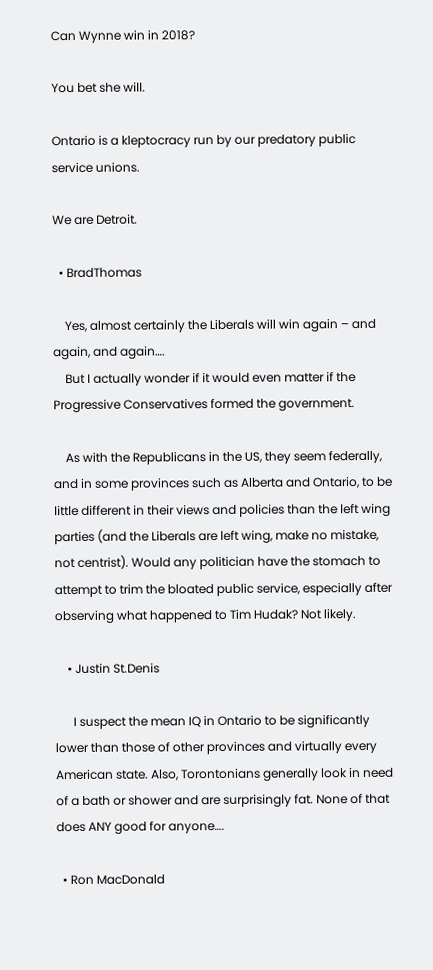Can Wynne win in 2018?

You bet she will.

Ontario is a kleptocracy run by our predatory public service unions.

We are Detroit.

  • BradThomas

    Yes, almost certainly the Liberals will win again – and again, and again….
    But I actually wonder if it would even matter if the Progressive Conservatives formed the government.

    As with the Republicans in the US, they seem federally, and in some provinces such as Alberta and Ontario, to be little different in their views and policies than the left wing parties (and the Liberals are left wing, make no mistake, not centrist). Would any politician have the stomach to attempt to trim the bloated public service, especially after observing what happened to Tim Hudak? Not likely.

    • Justin St.Denis

      I suspect the mean IQ in Ontario to be significantly lower than those of other provinces and virtually every American state. Also, Torontonians generally look in need of a bath or shower and are surprisingly fat. None of that does ANY good for anyone….

  • Ron MacDonald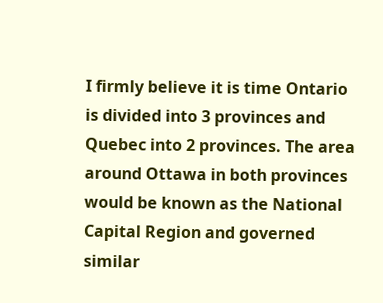I firmly believe it is time Ontario is divided into 3 provinces and Quebec into 2 provinces. The area around Ottawa in both provinces would be known as the National Capital Region and governed similar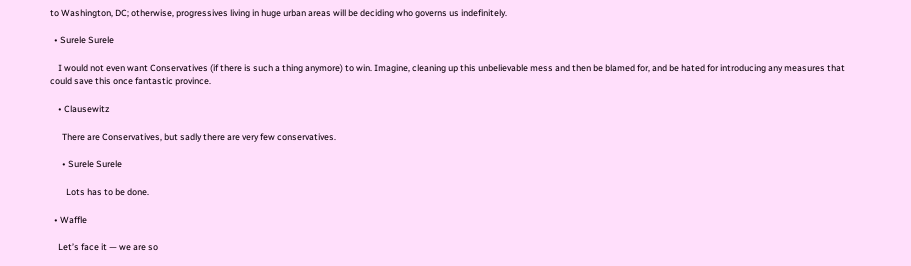to Washington, DC; otherwise, progressives living in huge urban areas will be deciding who governs us indefinitely.

  • Surele Surele

    I would not even want Conservatives (if there is such a thing anymore) to win. Imagine, cleaning up this unbelievable mess and then be blamed for, and be hated for introducing any measures that could save this once fantastic province.

    • Clausewitz

      There are Conservatives, but sadly there are very few conservatives.

      • Surele Surele

        Lots has to be done.

  • Waffle

    Let’s face it — we are so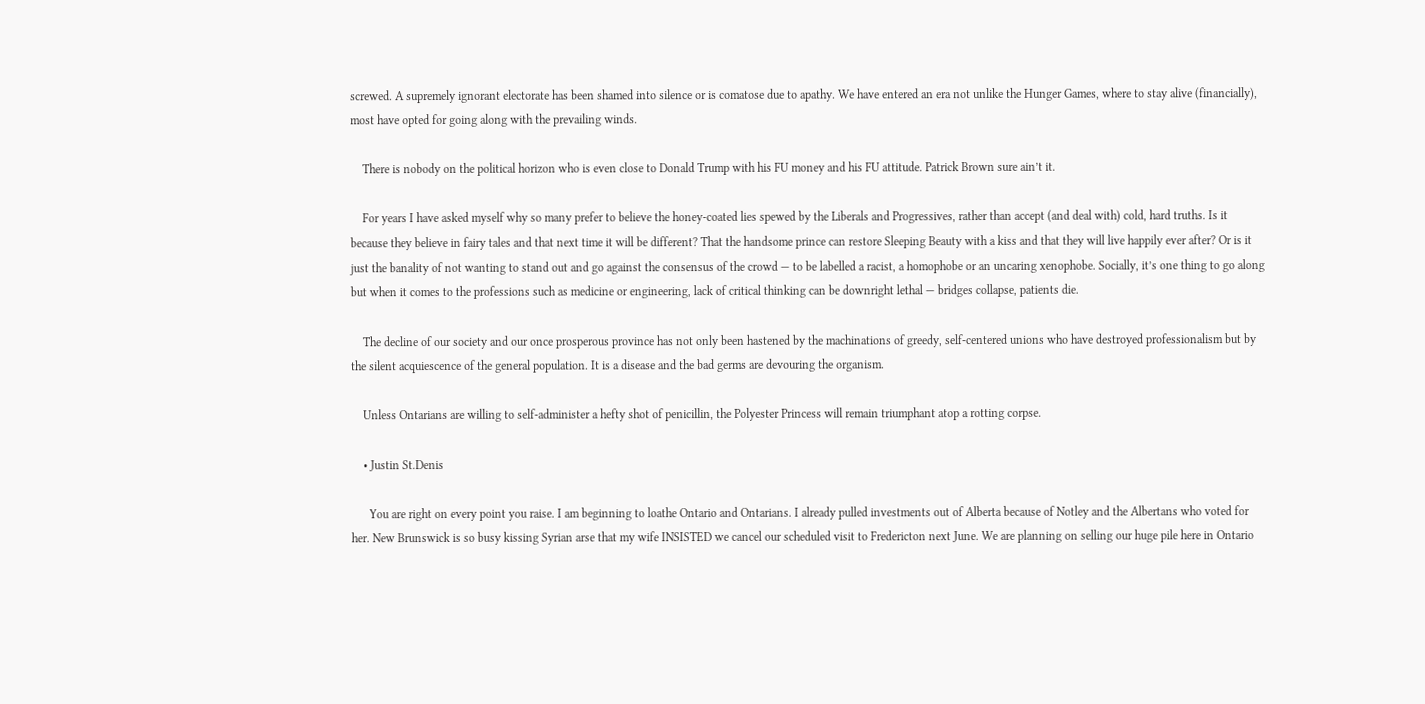screwed. A supremely ignorant electorate has been shamed into silence or is comatose due to apathy. We have entered an era not unlike the Hunger Games, where to stay alive (financially), most have opted for going along with the prevailing winds.

    There is nobody on the political horizon who is even close to Donald Trump with his FU money and his FU attitude. Patrick Brown sure ain’t it.

    For years I have asked myself why so many prefer to believe the honey-coated lies spewed by the Liberals and Progressives, rather than accept (and deal with) cold, hard truths. Is it because they believe in fairy tales and that next time it will be different? That the handsome prince can restore Sleeping Beauty with a kiss and that they will live happily ever after? Or is it just the banality of not wanting to stand out and go against the consensus of the crowd — to be labelled a racist, a homophobe or an uncaring xenophobe. Socially, it’s one thing to go along but when it comes to the professions such as medicine or engineering, lack of critical thinking can be downright lethal — bridges collapse, patients die.

    The decline of our society and our once prosperous province has not only been hastened by the machinations of greedy, self-centered unions who have destroyed professionalism but by the silent acquiescence of the general population. It is a disease and the bad germs are devouring the organism.

    Unless Ontarians are willing to self-administer a hefty shot of penicillin, the Polyester Princess will remain triumphant atop a rotting corpse.

    • Justin St.Denis

      You are right on every point you raise. I am beginning to loathe Ontario and Ontarians. I already pulled investments out of Alberta because of Notley and the Albertans who voted for her. New Brunswick is so busy kissing Syrian arse that my wife INSISTED we cancel our scheduled visit to Fredericton next June. We are planning on selling our huge pile here in Ontario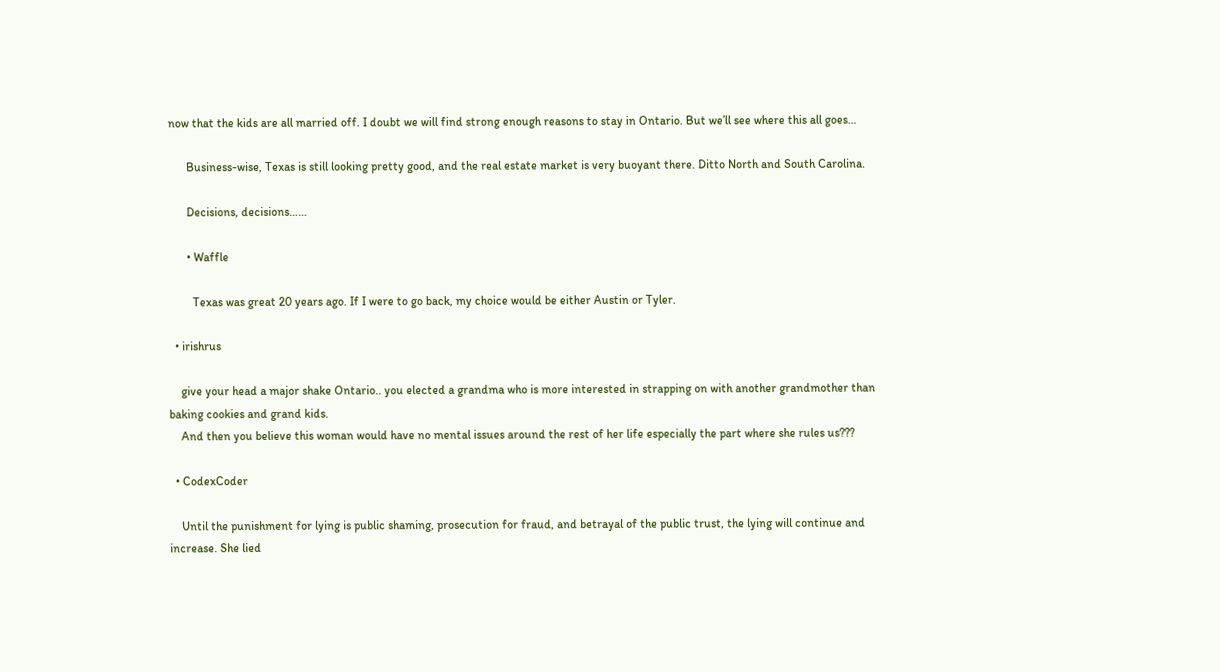now that the kids are all married off. I doubt we will find strong enough reasons to stay in Ontario. But we’ll see where this all goes…

      Business-wise, Texas is still looking pretty good, and the real estate market is very buoyant there. Ditto North and South Carolina.

      Decisions, decisions……

      • Waffle

        Texas was great 20 years ago. If I were to go back, my choice would be either Austin or Tyler.

  • irishrus

    give your head a major shake Ontario.. you elected a grandma who is more interested in strapping on with another grandmother than baking cookies and grand kids.
    And then you believe this woman would have no mental issues around the rest of her life especially the part where she rules us???

  • CodexCoder

    Until the punishment for lying is public shaming, prosecution for fraud, and betrayal of the public trust, the lying will continue and increase. She lied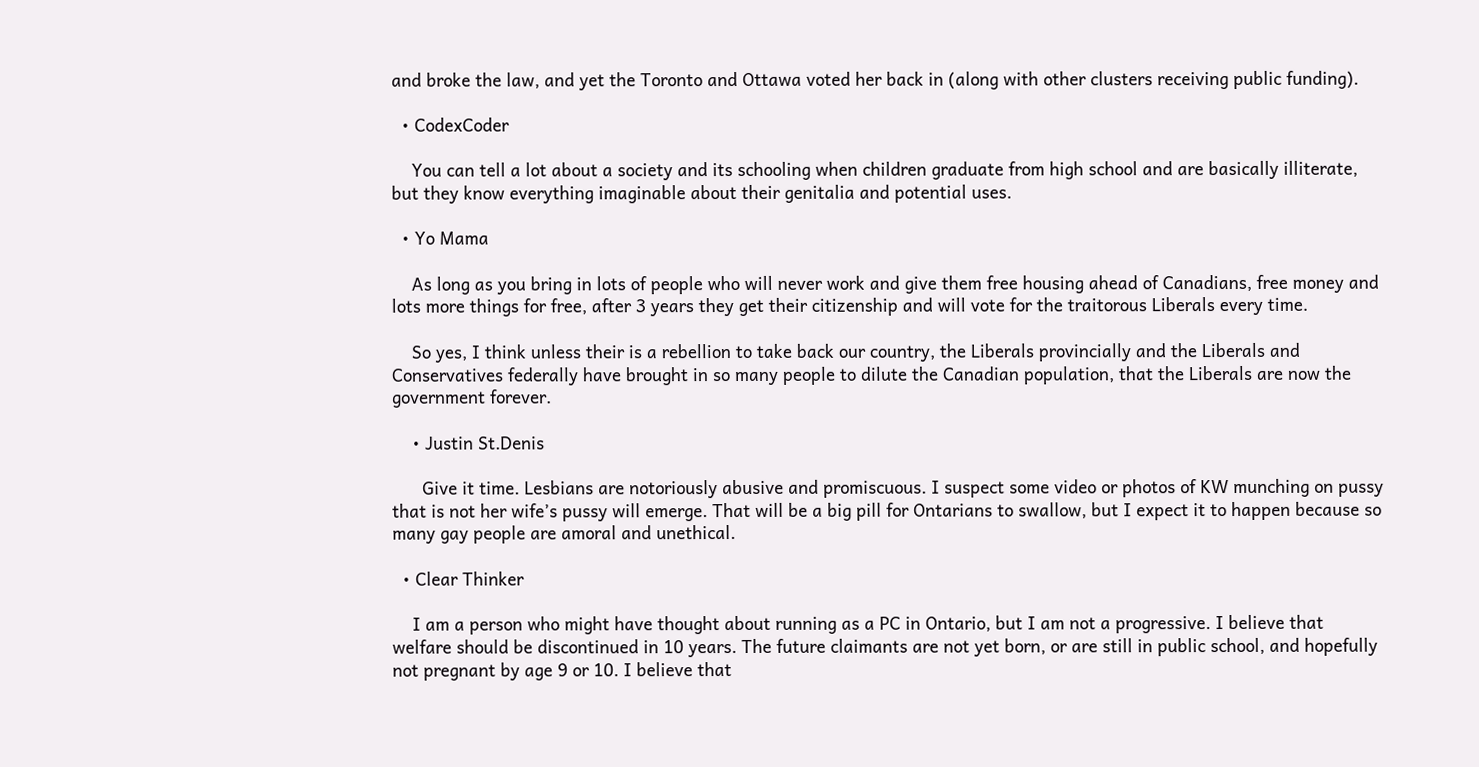and broke the law, and yet the Toronto and Ottawa voted her back in (along with other clusters receiving public funding).

  • CodexCoder

    You can tell a lot about a society and its schooling when children graduate from high school and are basically illiterate, but they know everything imaginable about their genitalia and potential uses.

  • Yo Mama

    As long as you bring in lots of people who will never work and give them free housing ahead of Canadians, free money and lots more things for free, after 3 years they get their citizenship and will vote for the traitorous Liberals every time.

    So yes, I think unless their is a rebellion to take back our country, the Liberals provincially and the Liberals and Conservatives federally have brought in so many people to dilute the Canadian population, that the Liberals are now the government forever.

    • Justin St.Denis

      Give it time. Lesbians are notoriously abusive and promiscuous. I suspect some video or photos of KW munching on pussy that is not her wife’s pussy will emerge. That will be a big pill for Ontarians to swallow, but I expect it to happen because so many gay people are amoral and unethical.

  • Clear Thinker

    I am a person who might have thought about running as a PC in Ontario, but I am not a progressive. I believe that welfare should be discontinued in 10 years. The future claimants are not yet born, or are still in public school, and hopefully not pregnant by age 9 or 10. I believe that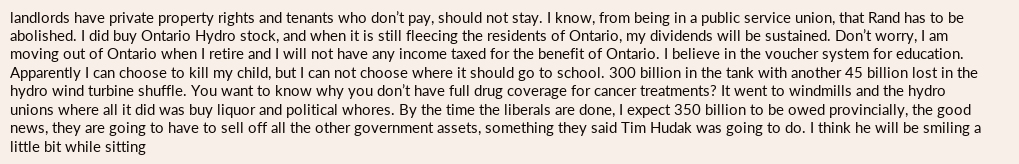landlords have private property rights and tenants who don’t pay, should not stay. I know, from being in a public service union, that Rand has to be abolished. I did buy Ontario Hydro stock, and when it is still fleecing the residents of Ontario, my dividends will be sustained. Don’t worry, I am moving out of Ontario when I retire and I will not have any income taxed for the benefit of Ontario. I believe in the voucher system for education. Apparently I can choose to kill my child, but I can not choose where it should go to school. 300 billion in the tank with another 45 billion lost in the hydro wind turbine shuffle. You want to know why you don’t have full drug coverage for cancer treatments? It went to windmills and the hydro unions where all it did was buy liquor and political whores. By the time the liberals are done, I expect 350 billion to be owed provincially, the good news, they are going to have to sell off all the other government assets, something they said Tim Hudak was going to do. I think he will be smiling a little bit while sitting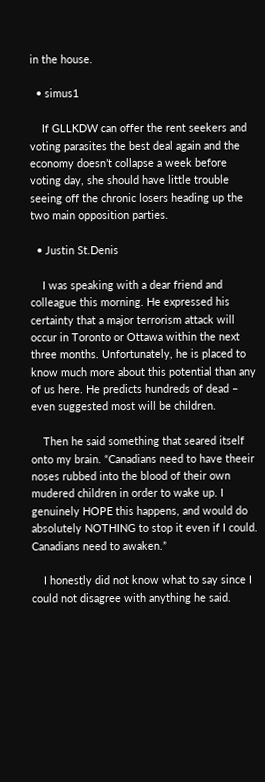in the house.

  • simus1

    If GLLKDW can offer the rent seekers and voting parasites the best deal again and the economy doesn’t collapse a week before voting day, she should have little trouble seeing off the chronic losers heading up the two main opposition parties.

  • Justin St.Denis

    I was speaking with a dear friend and colleague this morning. He expressed his certainty that a major terrorism attack will occur in Toronto or Ottawa within the next three months. Unfortunately, he is placed to know much more about this potential than any of us here. He predicts hundreds of dead – even suggested most will be children.

    Then he said something that seared itself onto my brain. “Canadians need to have theeir noses rubbed into the blood of their own mudered children in order to wake up. I genuinely HOPE this happens, and would do absolutely NOTHING to stop it even if I could. Canadians need to awaken.”

    I honestly did not know what to say since I could not disagree with anything he said.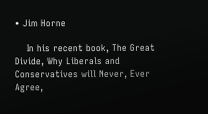• Jim Horne

    In his recent book, The Great Divide, Why Liberals and Conservatives will Never, Ever Agree,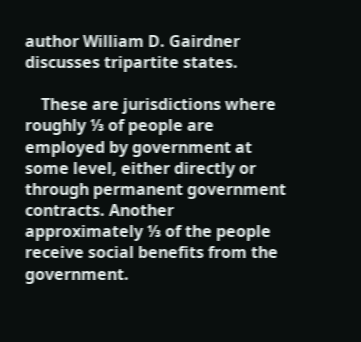author William D. Gairdner discusses tripartite states.

    These are jurisdictions where roughly ⅓ of people are employed by government at some level, either directly or through permanent government contracts. Another approximately ⅓ of the people receive social benefits from the government.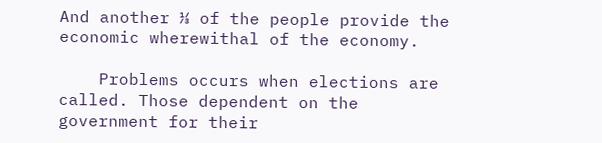And another ⅓ of the people provide the economic wherewithal of the economy.

    Problems occurs when elections are called. Those dependent on the government for their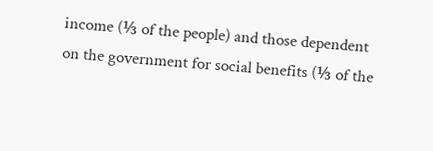income (⅓ of the people) and those dependent on the government for social benefits (⅓ of the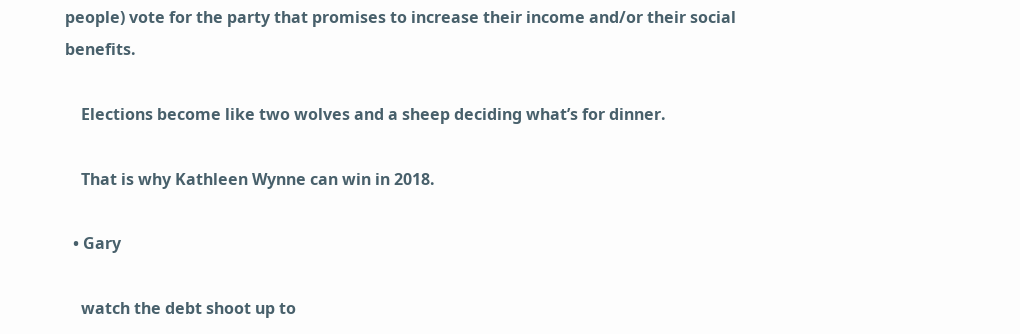people) vote for the party that promises to increase their income and/or their social benefits.

    Elections become like two wolves and a sheep deciding what’s for dinner.

    That is why Kathleen Wynne can win in 2018.

  • Gary

    watch the debt shoot up to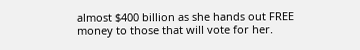almost $400 billion as she hands out FREE money to those that will vote for her.